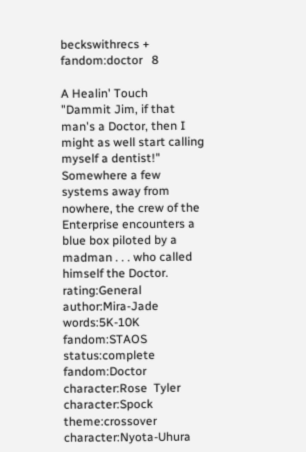beckswithrecs + fandom:doctor   8

A Healin' Touch
"Dammit Jim, if that man's a Doctor, then I might as well start calling myself a dentist!" Somewhere a few systems away from nowhere, the crew of the Enterprise encounters a blue box piloted by a madman . . . who called himself the Doctor.  rating:General  author:Mira-Jade  words:5K-10K  fandom:STAOS  status:complete  fandom:Doctor  character:Rose  Tyler  character:Spock  theme:crossover  character:Nyota-Uhura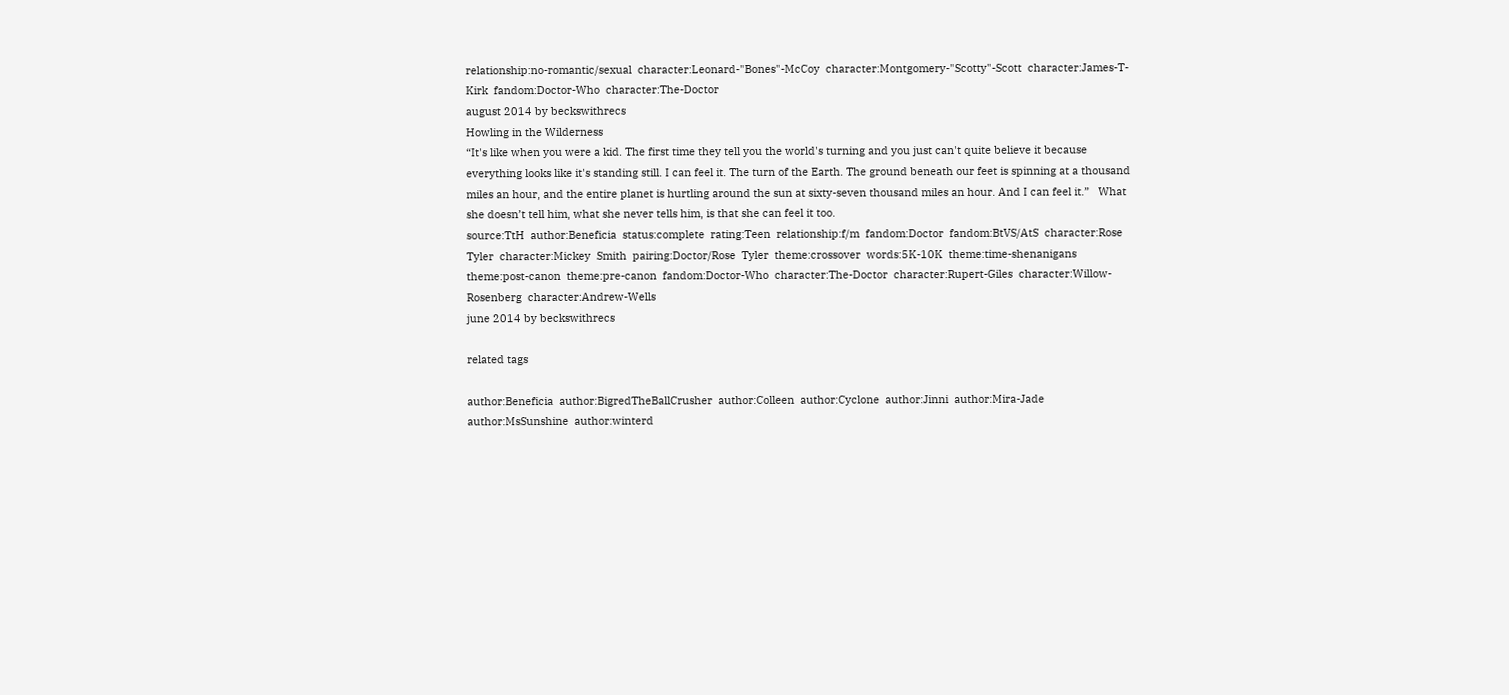relationship:no-romantic/sexual  character:Leonard-"Bones"-McCoy  character:Montgomery-"Scotty"-Scott  character:James-T-Kirk  fandom:Doctor-Who  character:The-Doctor
august 2014 by beckswithrecs
Howling in the Wilderness
“It's like when you were a kid. The first time they tell you the world's turning and you just can't quite believe it because everything looks like it's standing still. I can feel it. The turn of the Earth. The ground beneath our feet is spinning at a thousand miles an hour, and the entire planet is hurtling around the sun at sixty-seven thousand miles an hour. And I can feel it.”   What she doesn’t tell him, what she never tells him, is that she can feel it too.
source:TtH  author:Beneficia  status:complete  rating:Teen  relationship:f/m  fandom:Doctor  fandom:BtVS/AtS  character:Rose  Tyler  character:Mickey  Smith  pairing:Doctor/Rose  Tyler  theme:crossover  words:5K-10K  theme:time-shenanigans  theme:post-canon  theme:pre-canon  fandom:Doctor-Who  character:The-Doctor  character:Rupert-Giles  character:Willow-Rosenberg  character:Andrew-Wells
june 2014 by beckswithrecs

related tags

author:Beneficia  author:BigredTheBallCrusher  author:Colleen  author:Cyclone  author:Jinni  author:Mira-Jade  author:MsSunshine  author:winterd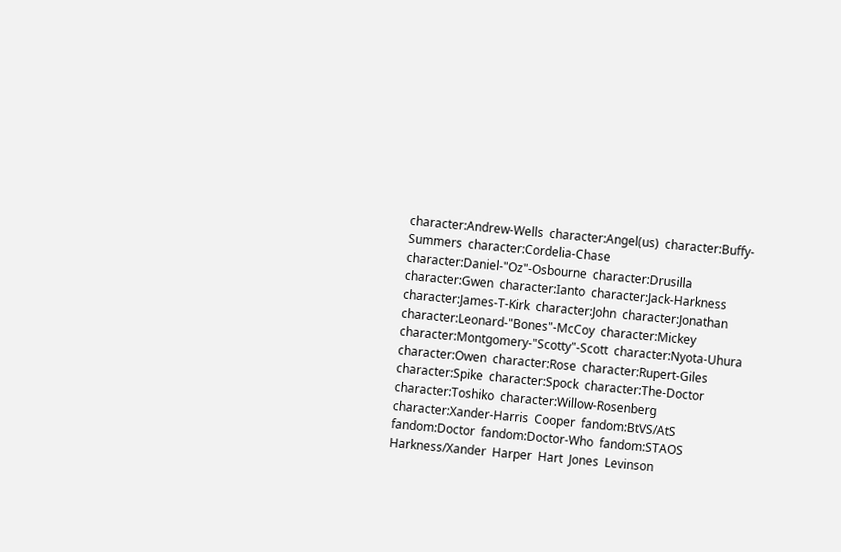character:Andrew-Wells  character:Angel(us)  character:Buffy-Summers  character:Cordelia-Chase  character:Daniel-"Oz"-Osbourne  character:Drusilla  character:Gwen  character:Ianto  character:Jack-Harkness  character:James-T-Kirk  character:John  character:Jonathan  character:Leonard-"Bones"-McCoy  character:Mickey  character:Montgomery-"Scotty"-Scott  character:Nyota-Uhura  character:Owen  character:Rose  character:Rupert-Giles  character:Spike  character:Spock  character:The-Doctor  character:Toshiko  character:Willow-Rosenberg  character:Xander-Harris  Cooper  fandom:BtVS/AtS  fandom:Doctor  fandom:Doctor-Who  fandom:STAOS  Harkness/Xander  Harper  Hart  Jones  Levinson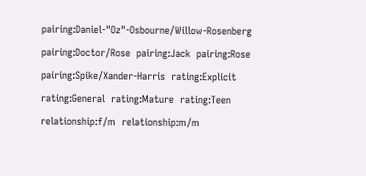pairing:Daniel-"Oz"-Osbourne/Willow-Rosenberg  pairing:Doctor/Rose  pairing:Jack  pairing:Rose  pairing:Spike/Xander-Harris  rating:Explicit  rating:General  rating:Mature  rating:Teen  relationship:f/m  relationship:m/m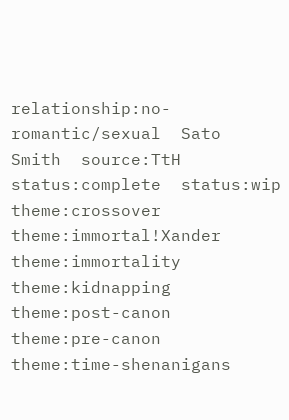relationship:no-romantic/sexual  Sato  Smith  source:TtH  status:complete  status:wip  theme:crossover  theme:immortal!Xander  theme:immortality  theme:kidnapping  theme:post-canon  theme:pre-canon  theme:time-shenanigans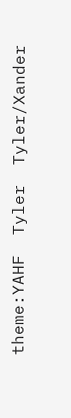theme:YAHF  Tyler  Tyler/Xander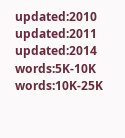updated:2010  updated:2011  updated:2014  words:5K-10K  words:10K-25K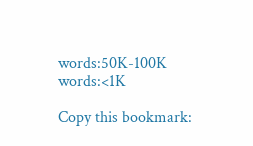words:50K-100K  words:<1K

Copy this bookmark: